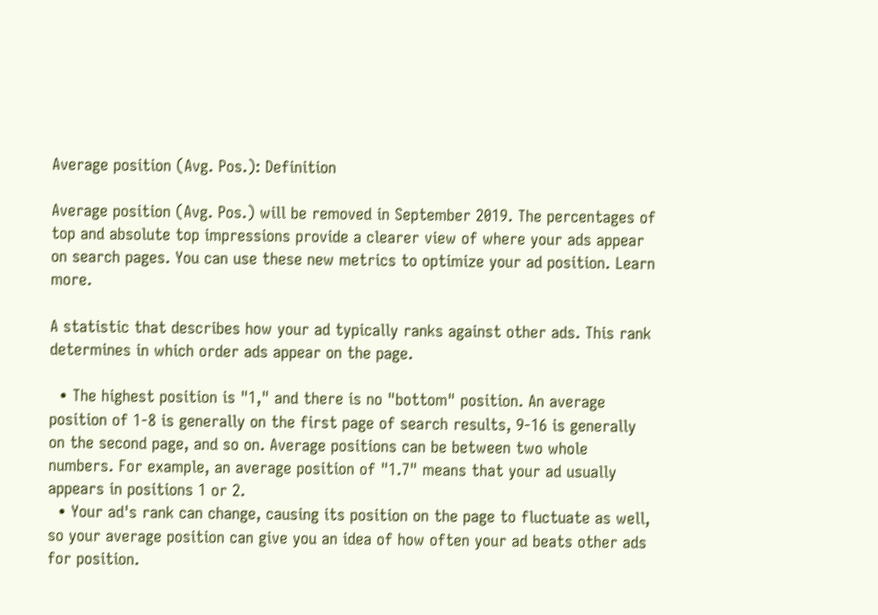Average position (Avg. Pos.): Definition

Average position (Avg. Pos.) will be removed in September 2019. The percentages of top and absolute top impressions provide a clearer view of where your ads appear on search pages. You can use these new metrics to optimize your ad position. Learn more.

A statistic that describes how your ad typically ranks against other ads. This rank determines in which order ads appear on the page.

  • The highest position is "1," and there is no "bottom" position. An average position of 1-8 is generally on the first page of search results, 9-16 is generally on the second page, and so on. Average positions can be between two whole numbers. For example, an average position of "1.7" means that your ad usually appears in positions 1 or 2.
  • Your ad's rank can change, causing its position on the page to fluctuate as well, so your average position can give you an idea of how often your ad beats other ads for position.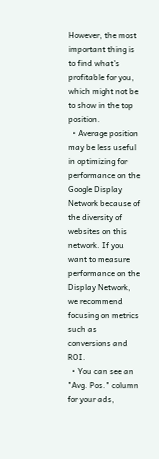However, the most important thing is to find what's profitable for you, which might not be to show in the top position.
  • Average position may be less useful in optimizing for performance on the Google Display Network because of the diversity of websites on this network. If you want to measure performance on the Display Network, we recommend focusing on metrics such as conversions and ROI.
  • You can see an "Avg. Pos." column for your ads,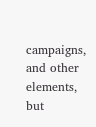campaigns, and other elements, but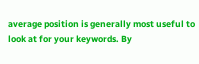average position is generally most useful to look at for your keywords. By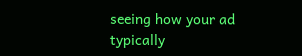seeing how your ad typically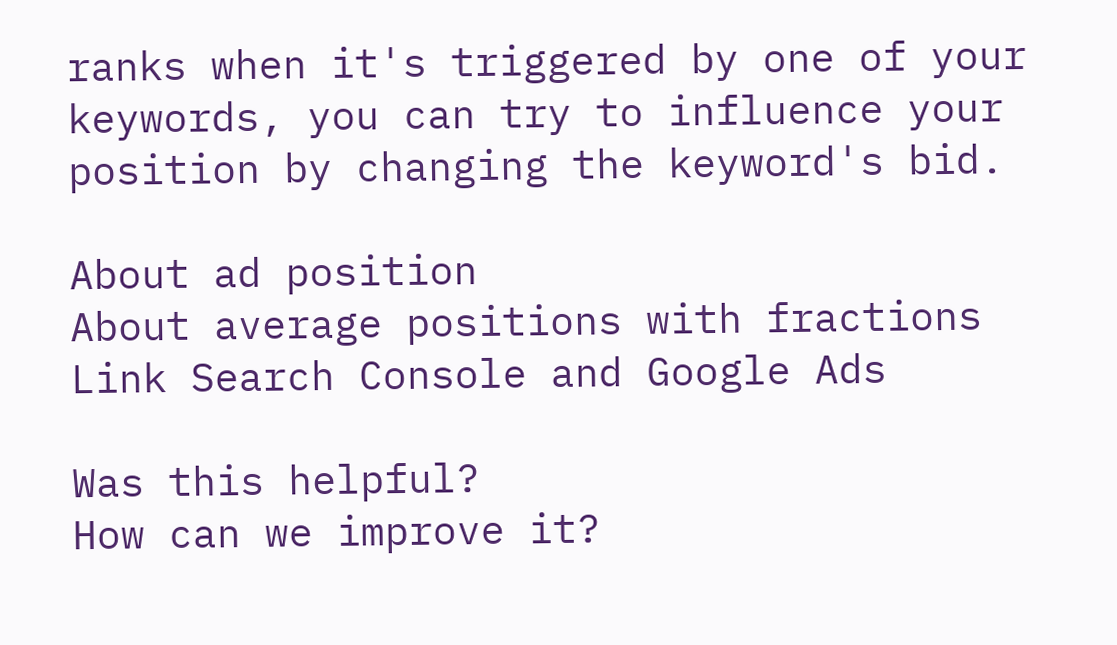ranks when it's triggered by one of your keywords, you can try to influence your position by changing the keyword's bid.

About ad position
About average positions with fractions
Link Search Console and Google Ads

Was this helpful?
How can we improve it?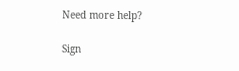Need more help?

Sign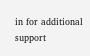in for additional support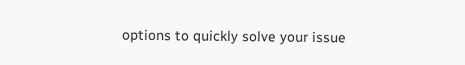options to quickly solve your issue